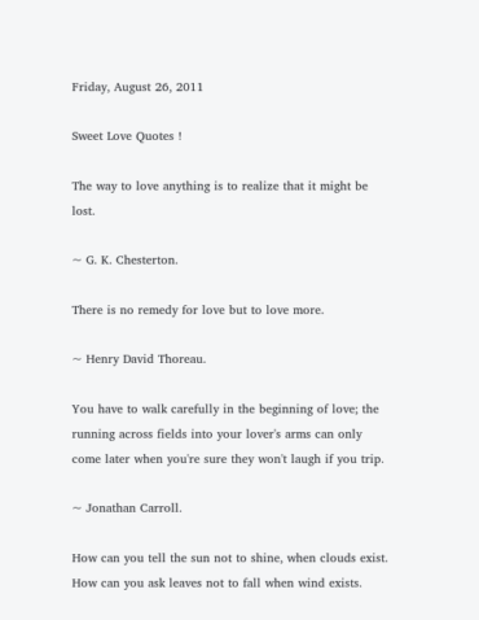Friday, August 26, 2011

Sweet Love Quotes !

The way to love anything is to realize that it might be lost.

~ G. K. Chesterton.

There is no remedy for love but to love more.

~ Henry David Thoreau.

You have to walk carefully in the beginning of love; the running across fields into your lover's arms can only come later when you're sure they won't laugh if you trip.

~ Jonathan Carroll.

How can you tell the sun not to shine, when clouds exist. How can you ask leaves not to fall when wind exists.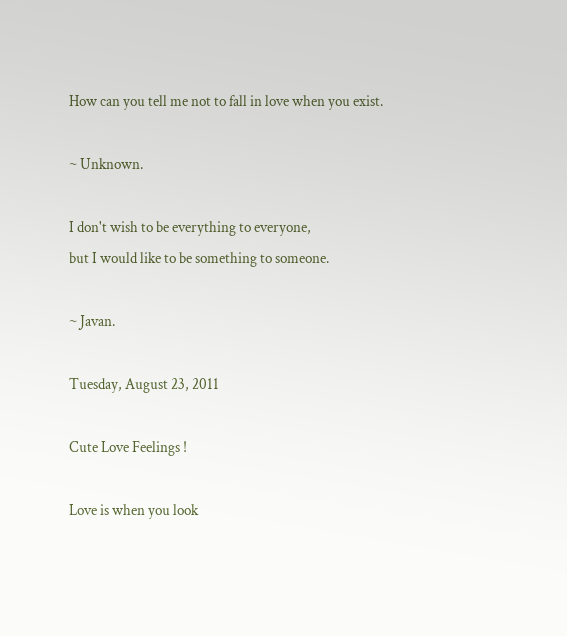How can you tell me not to fall in love when you exist.

~ Unknown.

I don't wish to be everything to everyone,
but I would like to be something to someone.

~ Javan.

Tuesday, August 23, 2011

Cute Love Feelings !

Love is when you look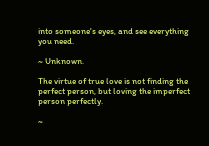into someone's eyes, and see everything you need.

~ Unknown.

The virtue of true love is not finding the perfect person, but loving the imperfect person perfectly.

~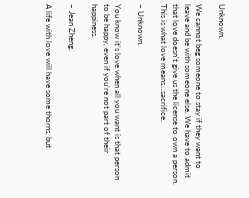Unknown.

We cannot beg someone to stay if they want to leave and be with someone else. We have to admit that love doesn't give us the license to own a person. This is what love means...sacrifice.

~ Unknown.

You know it's love when all you want is that person to be happy, even if you're not part of their happiness.

~ Jean Zheng.

A life with love will have some thorns, but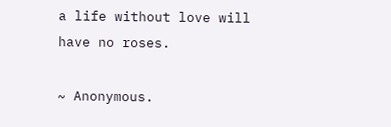a life without love will have no roses.

~ Anonymous.